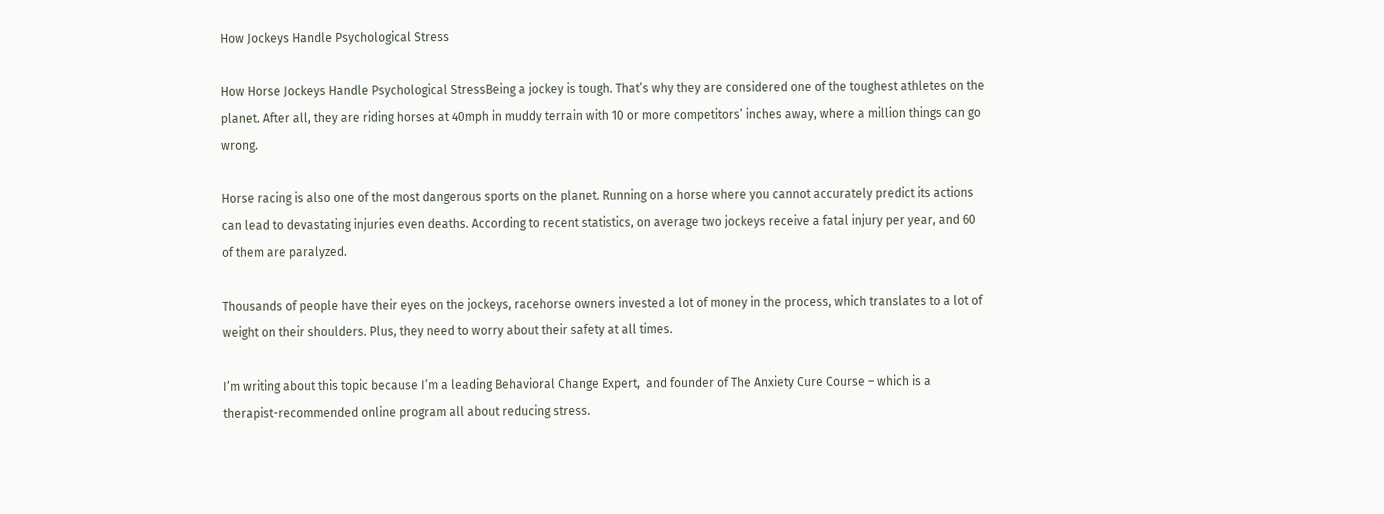How Jockeys Handle Psychological Stress

How Horse Jockeys Handle Psychological StressBeing a jockey is tough. That’s why they are considered one of the toughest athletes on the planet. After all, they are riding horses at 40mph in muddy terrain with 10 or more competitors’ inches away, where a million things can go wrong.

Horse racing is also one of the most dangerous sports on the planet. Running on a horse where you cannot accurately predict its actions can lead to devastating injuries even deaths. According to recent statistics, on average two jockeys receive a fatal injury per year, and 60 of them are paralyzed.

Thousands of people have their eyes on the jockeys, racehorse owners invested a lot of money in the process, which translates to a lot of weight on their shoulders. Plus, they need to worry about their safety at all times.

I’m writing about this topic because I’m a leading Behavioral Change Expert,  and founder of The Anxiety Cure Course – which is a therapist-recommended online program all about reducing stress.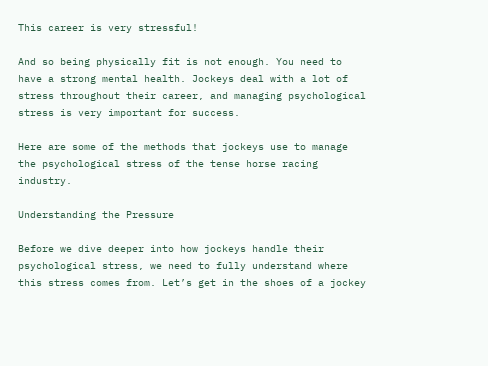This career is very stressful!

And so being physically fit is not enough. You need to have a strong mental health. Jockeys deal with a lot of stress throughout their career, and managing psychological stress is very important for success.

Here are some of the methods that jockeys use to manage the psychological stress of the tense horse racing industry.

Understanding the Pressure

Before we dive deeper into how jockeys handle their psychological stress, we need to fully understand where this stress comes from. Let’s get in the shoes of a jockey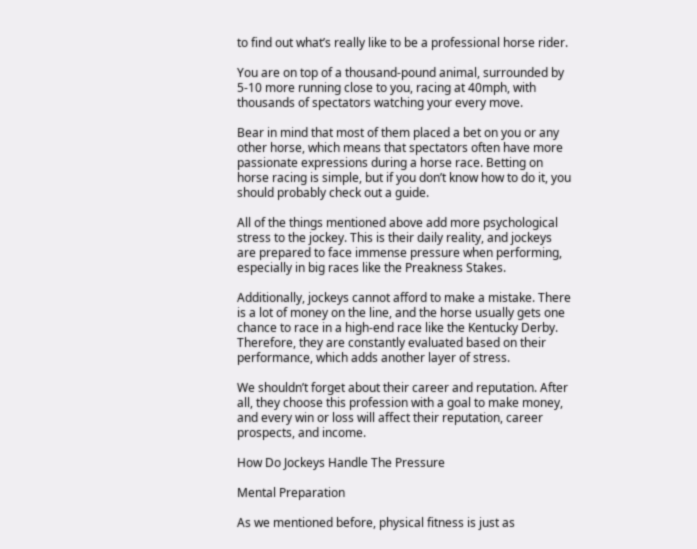to find out what’s really like to be a professional horse rider.

You are on top of a thousand-pound animal, surrounded by 5-10 more running close to you, racing at 40mph, with thousands of spectators watching your every move.

Bear in mind that most of them placed a bet on you or any other horse, which means that spectators often have more passionate expressions during a horse race. Betting on horse racing is simple, but if you don’t know how to do it, you should probably check out a guide.

All of the things mentioned above add more psychological stress to the jockey. This is their daily reality, and jockeys are prepared to face immense pressure when performing, especially in big races like the Preakness Stakes.

Additionally, jockeys cannot afford to make a mistake. There is a lot of money on the line, and the horse usually gets one chance to race in a high-end race like the Kentucky Derby. Therefore, they are constantly evaluated based on their performance, which adds another layer of stress.

We shouldn’t forget about their career and reputation. After all, they choose this profession with a goal to make money, and every win or loss will affect their reputation, career prospects, and income.

How Do Jockeys Handle The Pressure

Mental Preparation

As we mentioned before, physical fitness is just as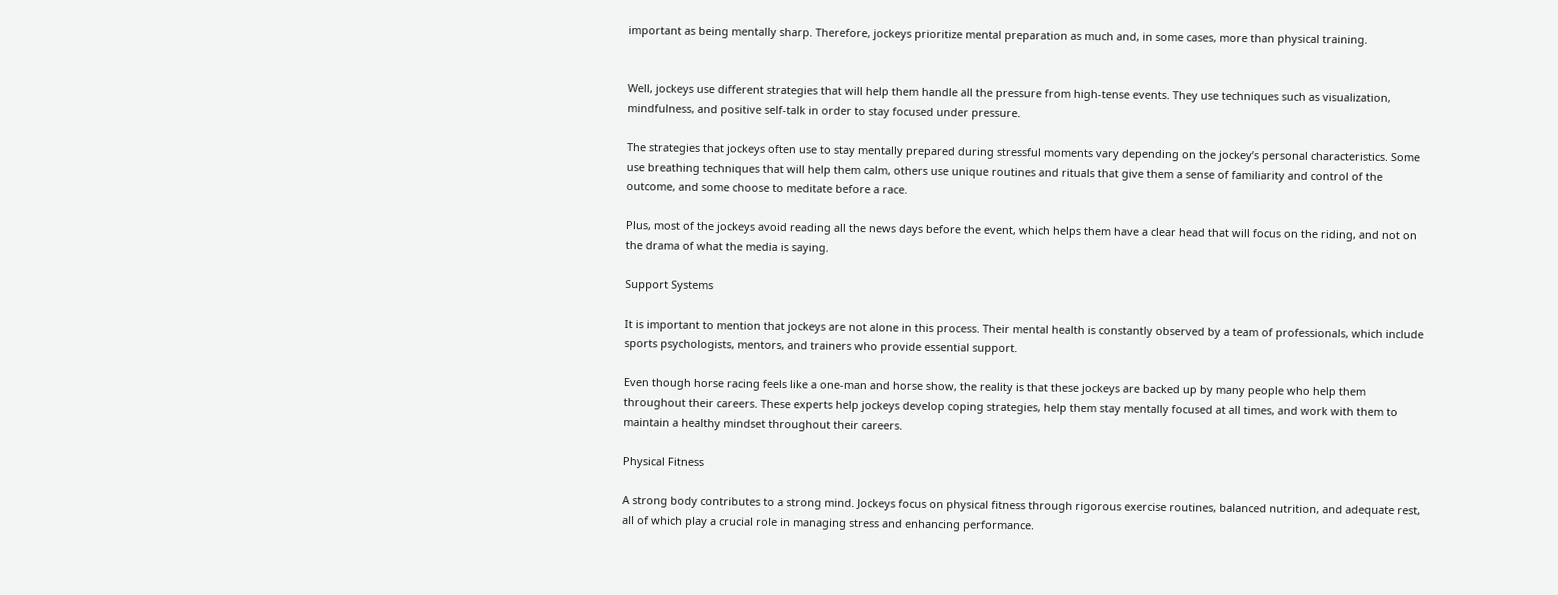important as being mentally sharp. Therefore, jockeys prioritize mental preparation as much and, in some cases, more than physical training.


Well, jockeys use different strategies that will help them handle all the pressure from high-tense events. They use techniques such as visualization, mindfulness, and positive self-talk in order to stay focused under pressure.

The strategies that jockeys often use to stay mentally prepared during stressful moments vary depending on the jockey’s personal characteristics. Some use breathing techniques that will help them calm, others use unique routines and rituals that give them a sense of familiarity and control of the outcome, and some choose to meditate before a race.

Plus, most of the jockeys avoid reading all the news days before the event, which helps them have a clear head that will focus on the riding, and not on the drama of what the media is saying.

Support Systems

It is important to mention that jockeys are not alone in this process. Their mental health is constantly observed by a team of professionals, which include sports psychologists, mentors, and trainers who provide essential support.

Even though horse racing feels like a one-man and horse show, the reality is that these jockeys are backed up by many people who help them throughout their careers. These experts help jockeys develop coping strategies, help them stay mentally focused at all times, and work with them to maintain a healthy mindset throughout their careers.

Physical Fitness

A strong body contributes to a strong mind. Jockeys focus on physical fitness through rigorous exercise routines, balanced nutrition, and adequate rest, all of which play a crucial role in managing stress and enhancing performance.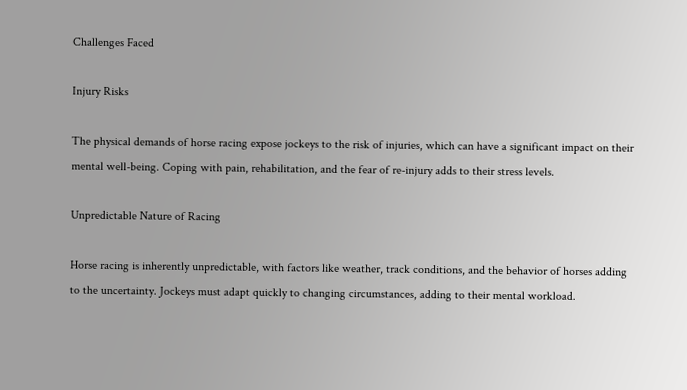Challenges Faced

Injury Risks

The physical demands of horse racing expose jockeys to the risk of injuries, which can have a significant impact on their mental well-being. Coping with pain, rehabilitation, and the fear of re-injury adds to their stress levels.

Unpredictable Nature of Racing

Horse racing is inherently unpredictable, with factors like weather, track conditions, and the behavior of horses adding to the uncertainty. Jockeys must adapt quickly to changing circumstances, adding to their mental workload.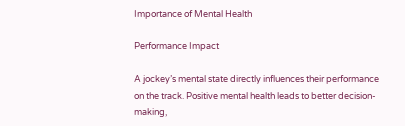Importance of Mental Health

Performance Impact

A jockey’s mental state directly influences their performance on the track. Positive mental health leads to better decision-making,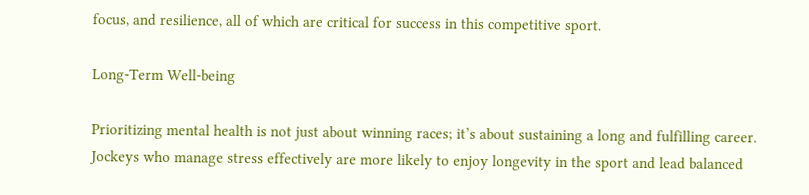focus, and resilience, all of which are critical for success in this competitive sport.

Long-Term Well-being

Prioritizing mental health is not just about winning races; it’s about sustaining a long and fulfilling career. Jockeys who manage stress effectively are more likely to enjoy longevity in the sport and lead balanced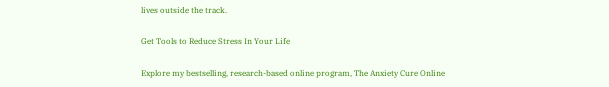lives outside the track.

Get Tools to Reduce Stress In Your Life

Explore my bestselling, research-based online program, The Anxiety Cure Online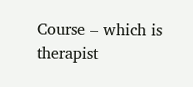Course – which is therapist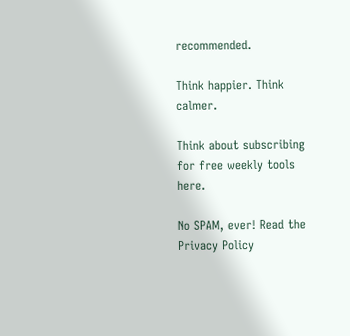recommended.

Think happier. Think calmer.

Think about subscribing for free weekly tools here.

No SPAM, ever! Read the Privacy Policy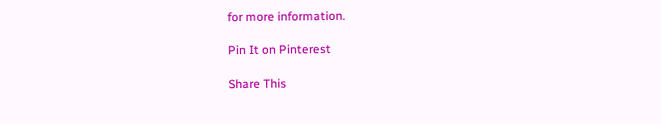for more information.

Pin It on Pinterest

Share This